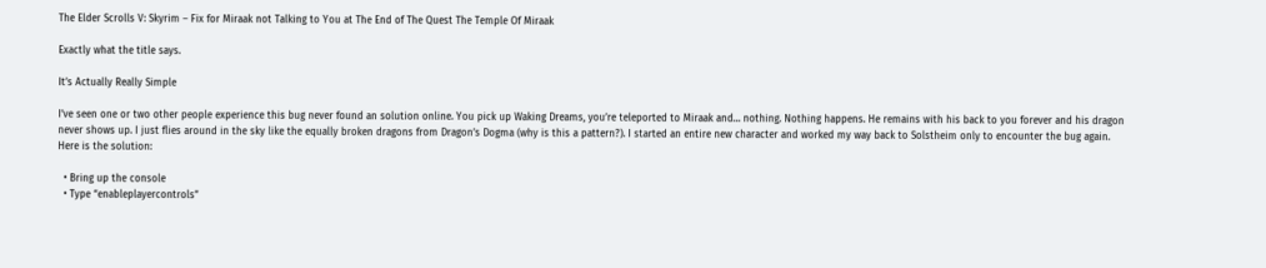The Elder Scrolls V: Skyrim – Fix for Miraak not Talking to You at The End of The Quest The Temple Of Miraak

Exactly what the title says.

It’s Actually Really Simple

I’ve seen one or two other people experience this bug never found an solution online. You pick up Waking Dreams, you’re teleported to Miraak and… nothing. Nothing happens. He remains with his back to you forever and his dragon never shows up. I just flies around in the sky like the equally broken dragons from Dragon’s Dogma (why is this a pattern?). I started an entire new character and worked my way back to Solstheim only to encounter the bug again. Here is the solution:

  • Bring up the console
  • Type “enableplayercontrols”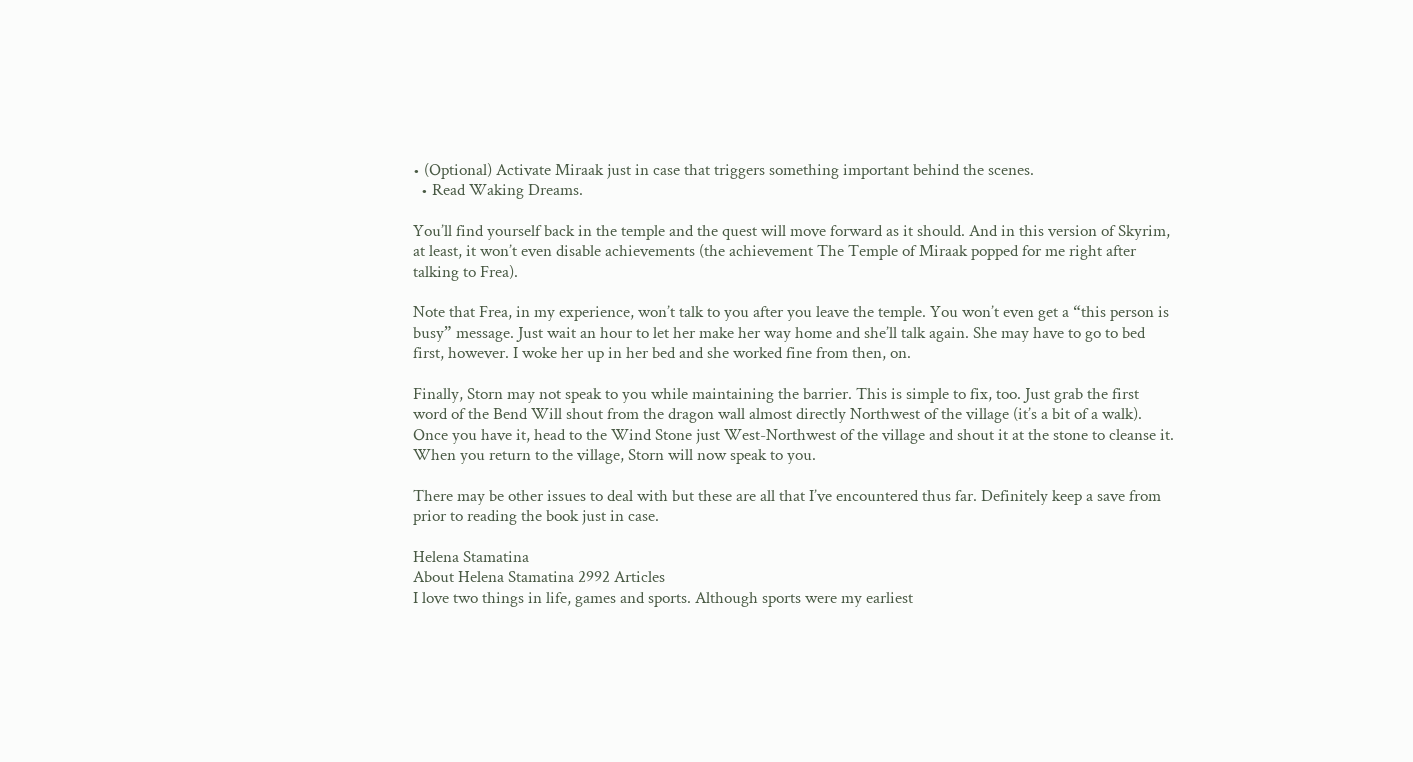• (Optional) Activate Miraak just in case that triggers something important behind the scenes.
  • Read Waking Dreams.

You’ll find yourself back in the temple and the quest will move forward as it should. And in this version of Skyrim, at least, it won’t even disable achievements (the achievement The Temple of Miraak popped for me right after talking to Frea).

Note that Frea, in my experience, won’t talk to you after you leave the temple. You won’t even get a “this person is busy” message. Just wait an hour to let her make her way home and she’ll talk again. She may have to go to bed first, however. I woke her up in her bed and she worked fine from then, on.

Finally, Storn may not speak to you while maintaining the barrier. This is simple to fix, too. Just grab the first word of the Bend Will shout from the dragon wall almost directly Northwest of the village (it’s a bit of a walk). Once you have it, head to the Wind Stone just West-Northwest of the village and shout it at the stone to cleanse it. When you return to the village, Storn will now speak to you.

There may be other issues to deal with but these are all that I’ve encountered thus far. Definitely keep a save from prior to reading the book just in case.

Helena Stamatina
About Helena Stamatina 2992 Articles
I love two things in life, games and sports. Although sports were my earliest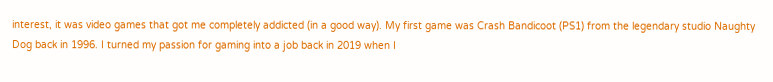interest, it was video games that got me completely addicted (in a good way). My first game was Crash Bandicoot (PS1) from the legendary studio Naughty Dog back in 1996. I turned my passion for gaming into a job back in 2019 when I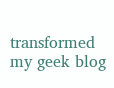transformed my geek blog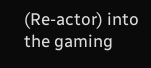(Re-actor) into the gaming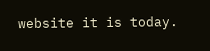website it is today.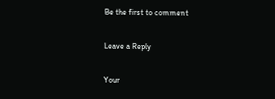Be the first to comment

Leave a Reply

Your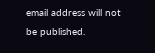email address will not be published.